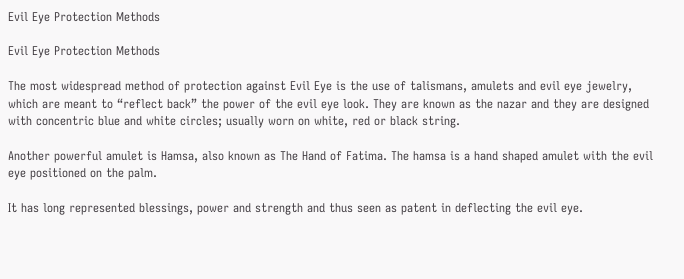Evil Eye Protection Methods

Evil Eye Protection Methods

The most widespread method of protection against Evil Eye is the use of talismans, amulets and evil eye jewelry, which are meant to “reflect back” the power of the evil eye look. They are known as the nazar and they are designed with concentric blue and white circles; usually worn on white, red or black string.

Another powerful amulet is Hamsa, also known as The Hand of Fatima. The hamsa is a hand shaped amulet with the evil eye positioned on the palm.

It has long represented blessings, power and strength and thus seen as patent in deflecting the evil eye.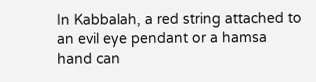In Kabbalah, a red string attached to an evil eye pendant or a hamsa hand can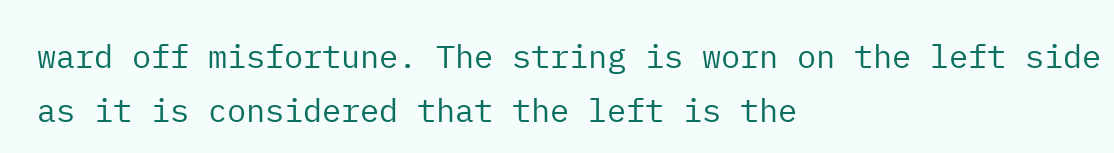ward off misfortune. The string is worn on the left side as it is considered that the left is the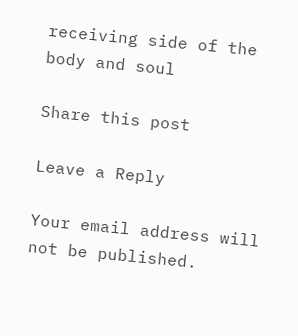receiving side of the body and soul

Share this post

Leave a Reply

Your email address will not be published.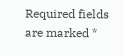Required fields are marked *